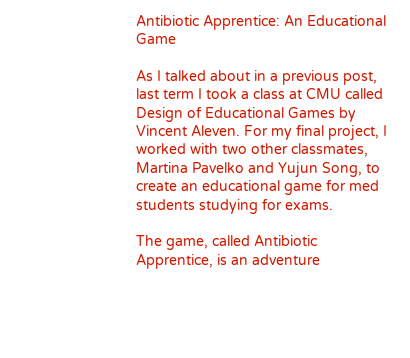Antibiotic Apprentice: An Educational Game

As I talked about in a previous post, last term I took a class at CMU called Design of Educational Games by Vincent Aleven. For my final project, I worked with two other classmates, Martina Pavelko and Yujun Song, to create an educational game for med students studying for exams.

The game, called Antibiotic Apprentice, is an adventure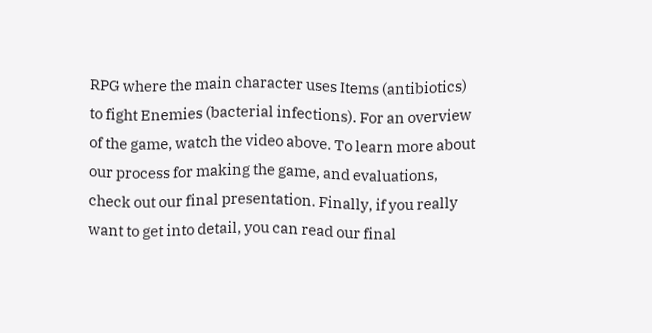RPG where the main character uses Items (antibiotics) to fight Enemies (bacterial infections). For an overview of the game, watch the video above. To learn more about our process for making the game, and evaluations, check out our final presentation. Finally, if you really want to get into detail, you can read our final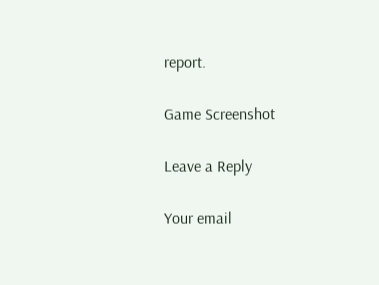report.

Game Screenshot

Leave a Reply

Your email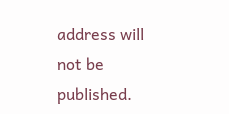address will not be published.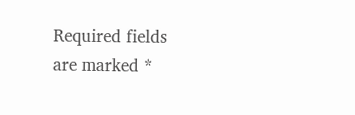Required fields are marked *